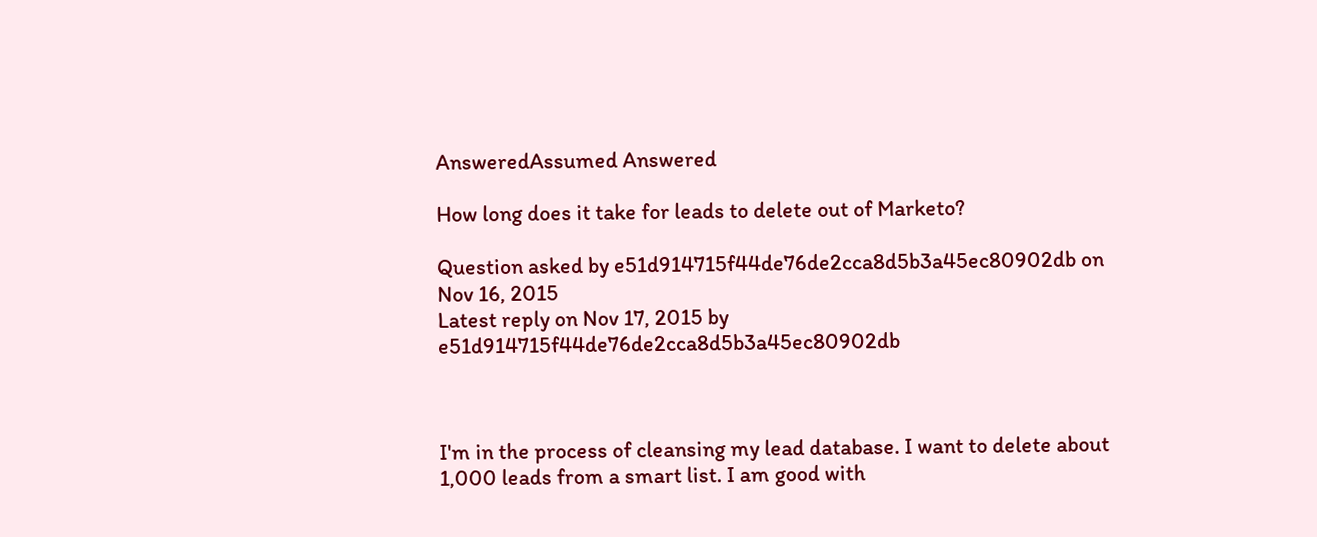AnsweredAssumed Answered

How long does it take for leads to delete out of Marketo?

Question asked by e51d914715f44de76de2cca8d5b3a45ec80902db on Nov 16, 2015
Latest reply on Nov 17, 2015 by e51d914715f44de76de2cca8d5b3a45ec80902db



I'm in the process of cleansing my lead database. I want to delete about 1,000 leads from a smart list. I am good with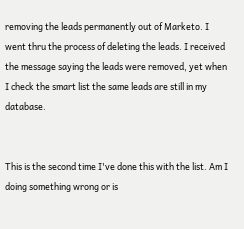removing the leads permanently out of Marketo. I went thru the process of deleting the leads. I received the message saying the leads were removed, yet when I check the smart list the same leads are still in my database.


This is the second time I've done this with the list. Am I doing something wrong or is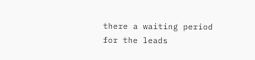there a waiting period for the leads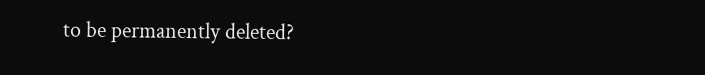to be permanently deleted?